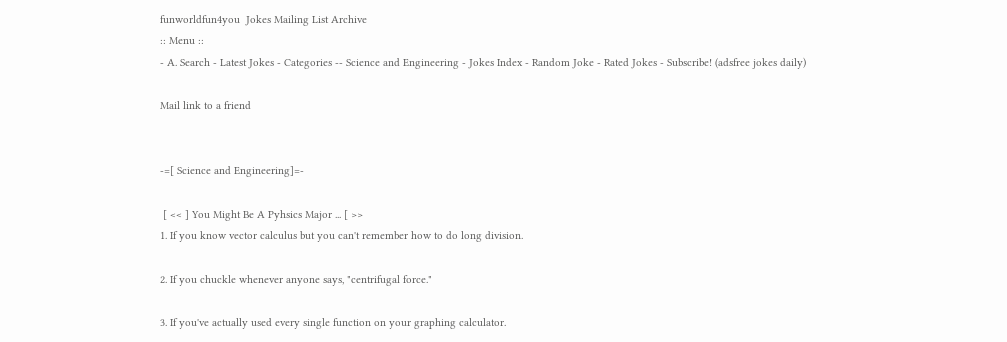funworldfun4you  Jokes Mailing List Archive
:: Menu ::
- A. Search - Latest Jokes - Categories -- Science and Engineering - Jokes Index - Random Joke - Rated Jokes - Subscribe! (adsfree jokes daily)

Mail link to a friend


-=[ Science and Engineering]=-

 [ << ] You Might Be A Pyhsics Major ... [ >>
1. If you know vector calculus but you can't remember how to do long division.

2. If you chuckle whenever anyone says, "centrifugal force."

3. If you've actually used every single function on your graphing calculator.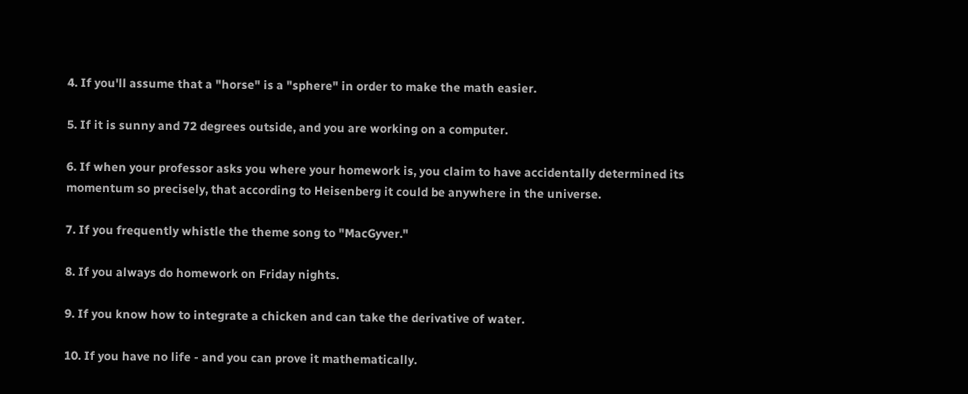4. If you'll assume that a "horse" is a "sphere" in order to make the math easier.

5. If it is sunny and 72 degrees outside, and you are working on a computer.

6. If when your professor asks you where your homework is, you claim to have accidentally determined its momentum so precisely, that according to Heisenberg it could be anywhere in the universe.

7. If you frequently whistle the theme song to "MacGyver."

8. If you always do homework on Friday nights.

9. If you know how to integrate a chicken and can take the derivative of water.

10. If you have no life - and you can prove it mathematically.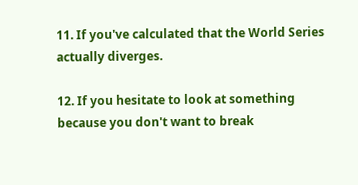11. If you've calculated that the World Series actually diverges.

12. If you hesitate to look at something because you don't want to break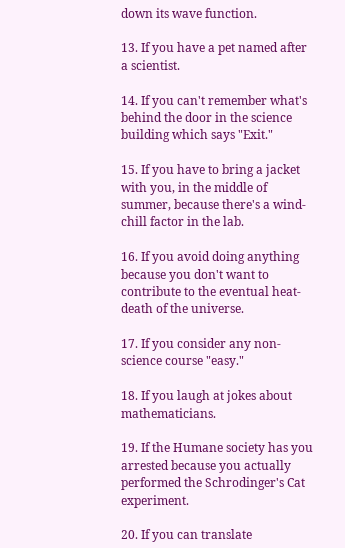down its wave function.

13. If you have a pet named after a scientist.

14. If you can't remember what's behind the door in the science building which says "Exit."

15. If you have to bring a jacket with you, in the middle of summer, because there's a wind-chill factor in the lab.

16. If you avoid doing anything because you don't want to contribute to the eventual heat-death of the universe.

17. If you consider any non-science course "easy."

18. If you laugh at jokes about mathematicians.

19. If the Humane society has you arrested because you actually performed the Schrodinger's Cat experiment.

20. If you can translate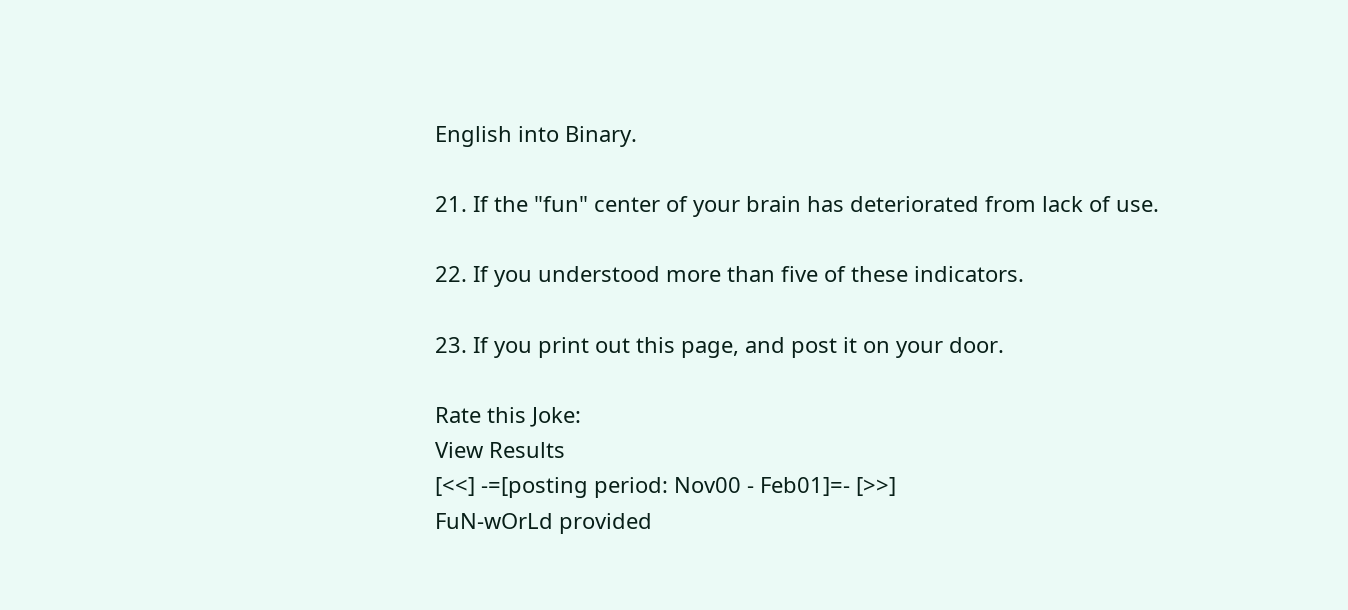English into Binary.

21. If the "fun" center of your brain has deteriorated from lack of use.

22. If you understood more than five of these indicators.

23. If you print out this page, and post it on your door.

Rate this Joke:
View Results
[<<] -=[posting period: Nov00 - Feb01]=- [>>]
FuN-wOrLd provided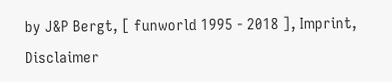by J&P Bergt, [ funworld 1995 - 2018 ], Imprint, Disclaimer